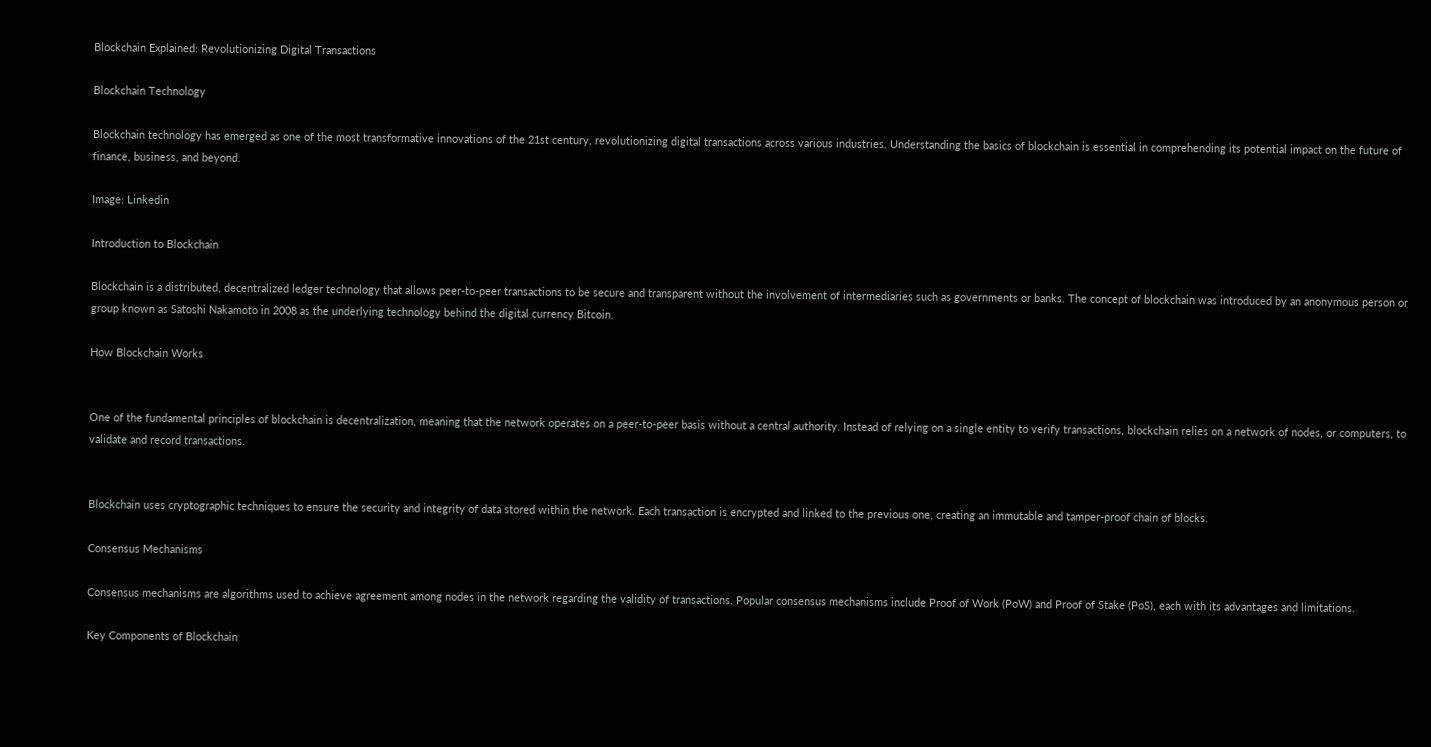Blockchain Explained: Revolutionizing Digital Transactions

Blockchain Technology

Blockchain technology has emerged as one of the most transformative innovations of the 21st century, revolutionizing digital transactions across various industries. Understanding the basics of blockchain is essential in comprehending its potential impact on the future of finance, business, and beyond.

Image: Linkedin

Introduction to Blockchain

Blockchain is a distributed, decentralized ledger technology that allows peer-to-peer transactions to be secure and transparent without the involvement of intermediaries such as governments or banks. The concept of blockchain was introduced by an anonymous person or group known as Satoshi Nakamoto in 2008 as the underlying technology behind the digital currency Bitcoin.

How Blockchain Works


One of the fundamental principles of blockchain is decentralization, meaning that the network operates on a peer-to-peer basis without a central authority. Instead of relying on a single entity to verify transactions, blockchain relies on a network of nodes, or computers, to validate and record transactions.


Blockchain uses cryptographic techniques to ensure the security and integrity of data stored within the network. Each transaction is encrypted and linked to the previous one, creating an immutable and tamper-proof chain of blocks.

Consensus Mechanisms

Consensus mechanisms are algorithms used to achieve agreement among nodes in the network regarding the validity of transactions. Popular consensus mechanisms include Proof of Work (PoW) and Proof of Stake (PoS), each with its advantages and limitations.

Key Components of Blockchain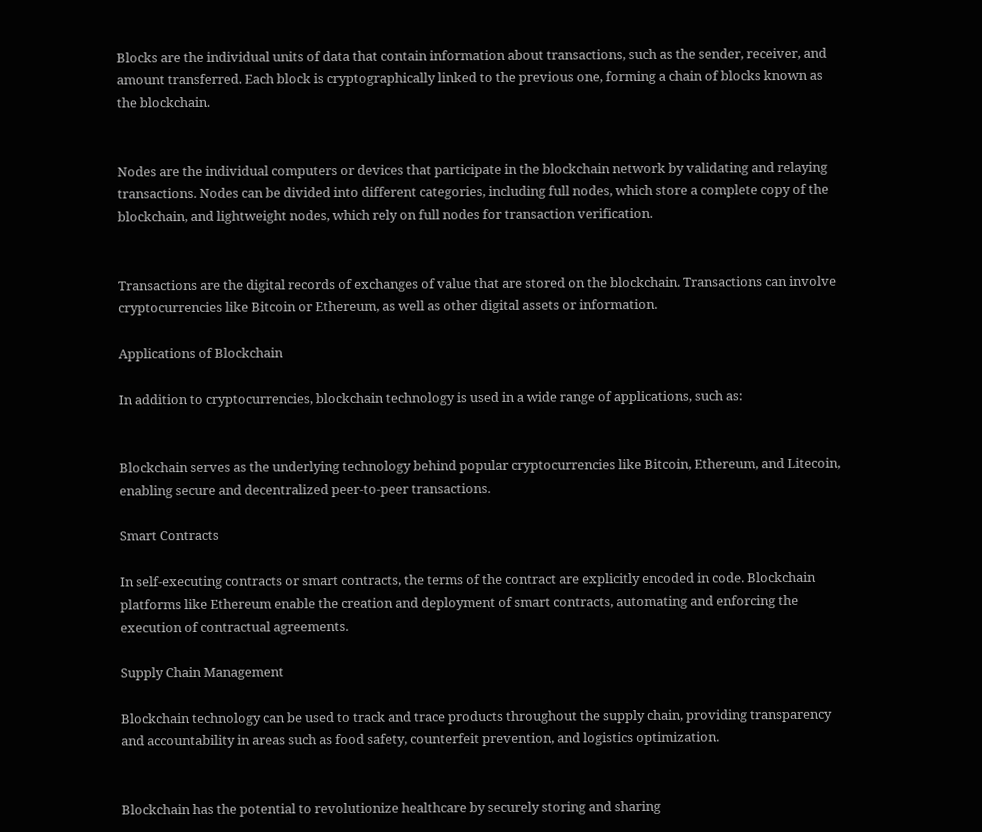Blocks are the individual units of data that contain information about transactions, such as the sender, receiver, and amount transferred. Each block is cryptographically linked to the previous one, forming a chain of blocks known as the blockchain.


Nodes are the individual computers or devices that participate in the blockchain network by validating and relaying transactions. Nodes can be divided into different categories, including full nodes, which store a complete copy of the blockchain, and lightweight nodes, which rely on full nodes for transaction verification.


Transactions are the digital records of exchanges of value that are stored on the blockchain. Transactions can involve cryptocurrencies like Bitcoin or Ethereum, as well as other digital assets or information.

Applications of Blockchain

In addition to cryptocurrencies, blockchain technology is used in a wide range of applications, such as:


Blockchain serves as the underlying technology behind popular cryptocurrencies like Bitcoin, Ethereum, and Litecoin, enabling secure and decentralized peer-to-peer transactions.

Smart Contracts

In self-executing contracts or smart contracts, the terms of the contract are explicitly encoded in code. Blockchain platforms like Ethereum enable the creation and deployment of smart contracts, automating and enforcing the execution of contractual agreements.

Supply Chain Management

Blockchain technology can be used to track and trace products throughout the supply chain, providing transparency and accountability in areas such as food safety, counterfeit prevention, and logistics optimization.


Blockchain has the potential to revolutionize healthcare by securely storing and sharing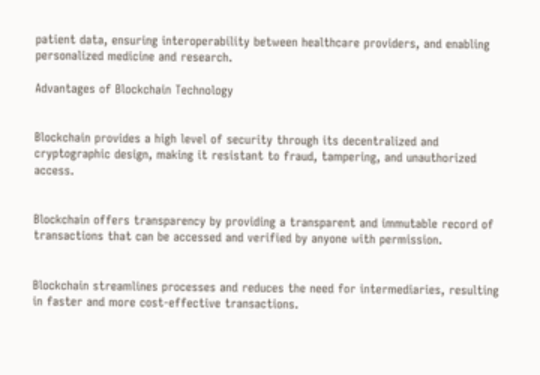patient data, ensuring interoperability between healthcare providers, and enabling personalized medicine and research.

Advantages of Blockchain Technology


Blockchain provides a high level of security through its decentralized and cryptographic design, making it resistant to fraud, tampering, and unauthorized access.


Blockchain offers transparency by providing a transparent and immutable record of transactions that can be accessed and verified by anyone with permission.


Blockchain streamlines processes and reduces the need for intermediaries, resulting in faster and more cost-effective transactions.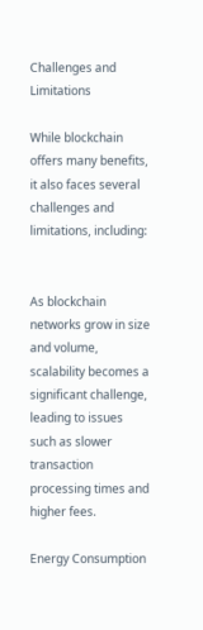Challenges and Limitations

While blockchain offers many benefits, it also faces several challenges and limitations, including:


As blockchain networks grow in size and volume, scalability becomes a significant challenge, leading to issues such as slower transaction processing times and higher fees.

Energy Consumption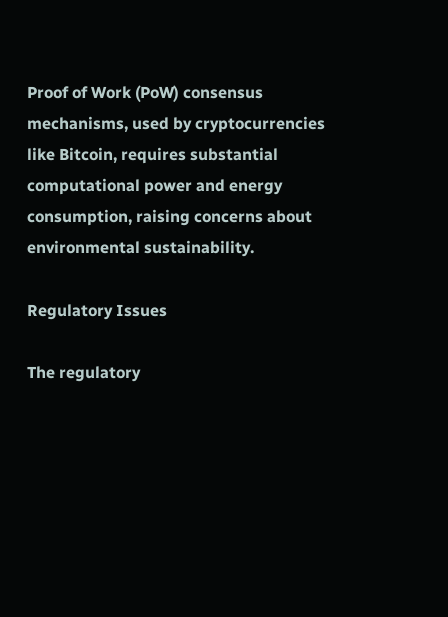Proof of Work (PoW) consensus mechanisms, used by cryptocurrencies like Bitcoin, requires substantial computational power and energy consumption, raising concerns about environmental sustainability.

Regulatory Issues

The regulatory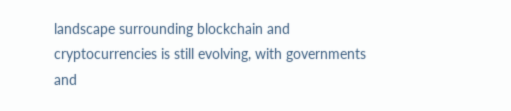landscape surrounding blockchain and cryptocurrencies is still evolving, with governments and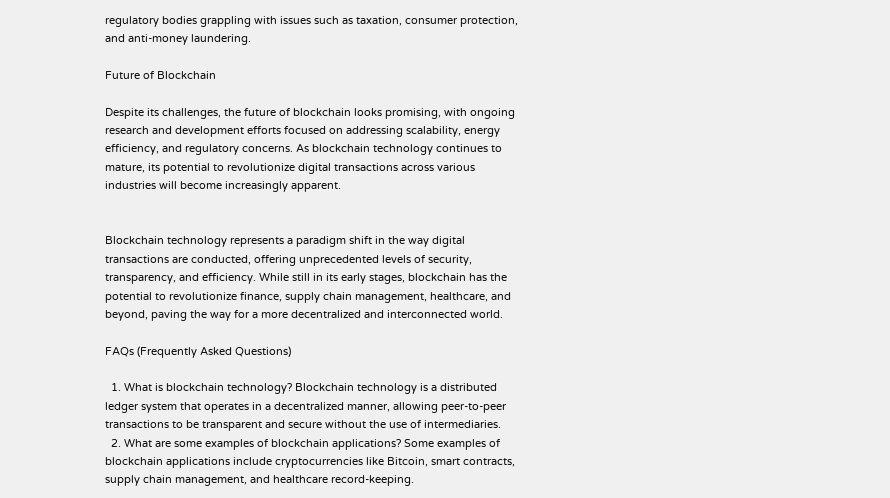regulatory bodies grappling with issues such as taxation, consumer protection, and anti-money laundering.

Future of Blockchain

Despite its challenges, the future of blockchain looks promising, with ongoing research and development efforts focused on addressing scalability, energy efficiency, and regulatory concerns. As blockchain technology continues to mature, its potential to revolutionize digital transactions across various industries will become increasingly apparent.


Blockchain technology represents a paradigm shift in the way digital transactions are conducted, offering unprecedented levels of security, transparency, and efficiency. While still in its early stages, blockchain has the potential to revolutionize finance, supply chain management, healthcare, and beyond, paving the way for a more decentralized and interconnected world.

FAQs (Frequently Asked Questions)

  1. What is blockchain technology? Blockchain technology is a distributed ledger system that operates in a decentralized manner, allowing peer-to-peer transactions to be transparent and secure without the use of intermediaries.
  2. What are some examples of blockchain applications? Some examples of blockchain applications include cryptocurrencies like Bitcoin, smart contracts, supply chain management, and healthcare record-keeping.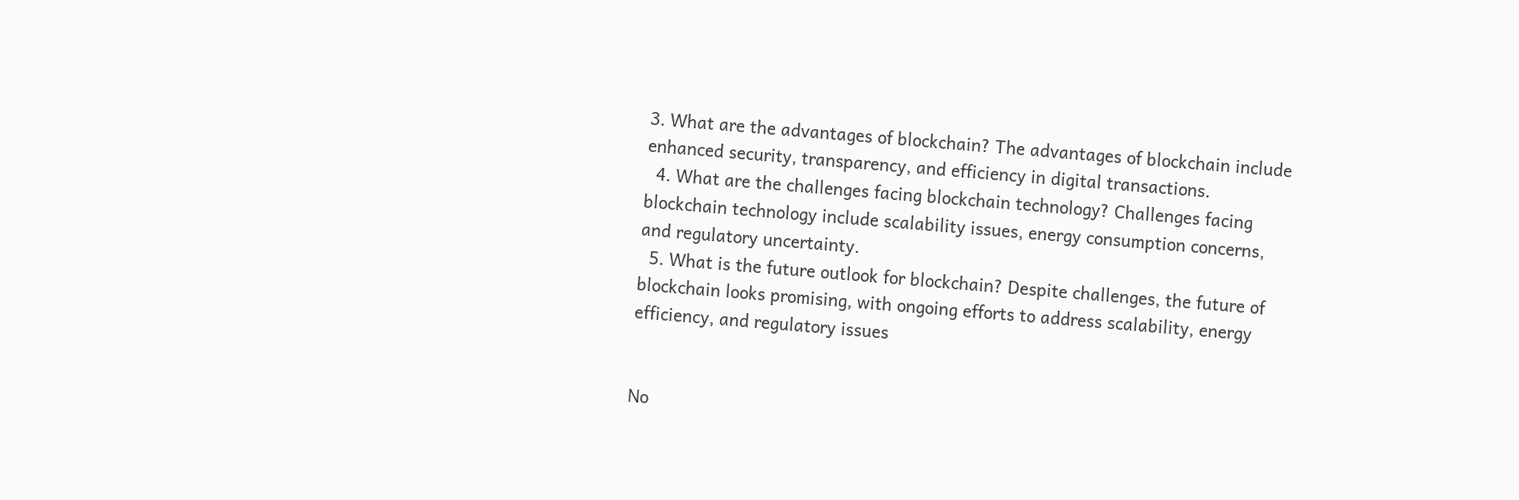3. What are the advantages of blockchain? The advantages of blockchain include enhanced security, transparency, and efficiency in digital transactions.
  4. What are the challenges facing blockchain technology? Challenges facing blockchain technology include scalability issues, energy consumption concerns, and regulatory uncertainty.
  5. What is the future outlook for blockchain? Despite challenges, the future of blockchain looks promising, with ongoing efforts to address scalability, energy efficiency, and regulatory issues


No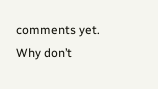comments yet. Why don’t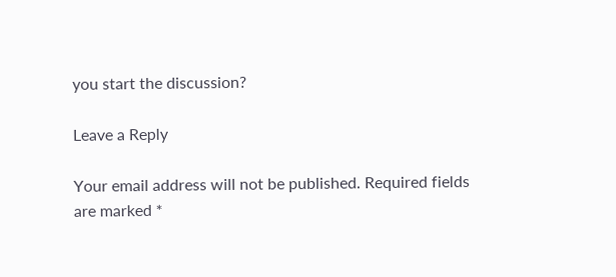you start the discussion?

Leave a Reply

Your email address will not be published. Required fields are marked *